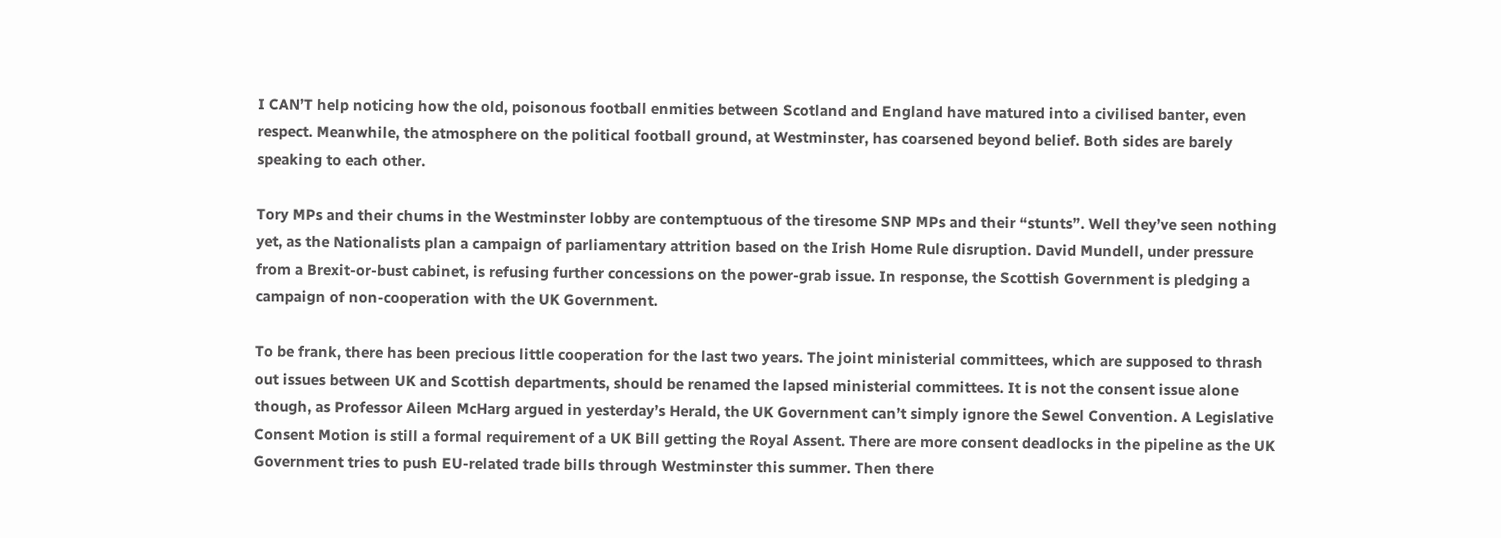I CAN’T help noticing how the old, poisonous football enmities between Scotland and England have matured into a civilised banter, even respect. Meanwhile, the atmosphere on the political football ground, at Westminster, has coarsened beyond belief. Both sides are barely speaking to each other.

Tory MPs and their chums in the Westminster lobby are contemptuous of the tiresome SNP MPs and their “stunts”. Well they’ve seen nothing yet, as the Nationalists plan a campaign of parliamentary attrition based on the Irish Home Rule disruption. David Mundell, under pressure from a Brexit-or-bust cabinet, is refusing further concessions on the power-grab issue. In response, the Scottish Government is pledging a campaign of non-cooperation with the UK Government.

To be frank, there has been precious little cooperation for the last two years. The joint ministerial committees, which are supposed to thrash out issues between UK and Scottish departments, should be renamed the lapsed ministerial committees. It is not the consent issue alone though, as Professor Aileen McHarg argued in yesterday’s Herald, the UK Government can’t simply ignore the Sewel Convention. A Legislative Consent Motion is still a formal requirement of a UK Bill getting the Royal Assent. There are more consent deadlocks in the pipeline as the UK Government tries to push EU-related trade bills through Westminster this summer. Then there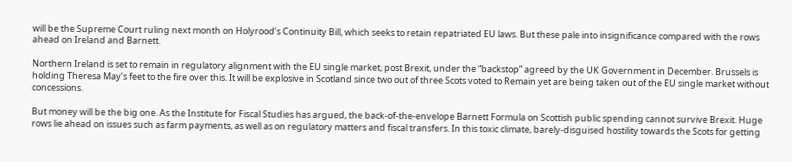will be the Supreme Court ruling next month on Holyrood’s Continuity Bill, which seeks to retain repatriated EU laws. But these pale into insignificance compared with the rows ahead on Ireland and Barnett.

Northern Ireland is set to remain in regulatory alignment with the EU single market, post Brexit, under the “backstop” agreed by the UK Government in December. Brussels is holding Theresa May’s feet to the fire over this. It will be explosive in Scotland since two out of three Scots voted to Remain yet are being taken out of the EU single market without concessions.

But money will be the big one. As the Institute for Fiscal Studies has argued, the back-of-the-envelope Barnett Formula on Scottish public spending cannot survive Brexit. Huge rows lie ahead on issues such as farm payments, as well as on regulatory matters and fiscal transfers. In this toxic climate, barely-disguised hostility towards the Scots for getting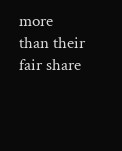more than their fair share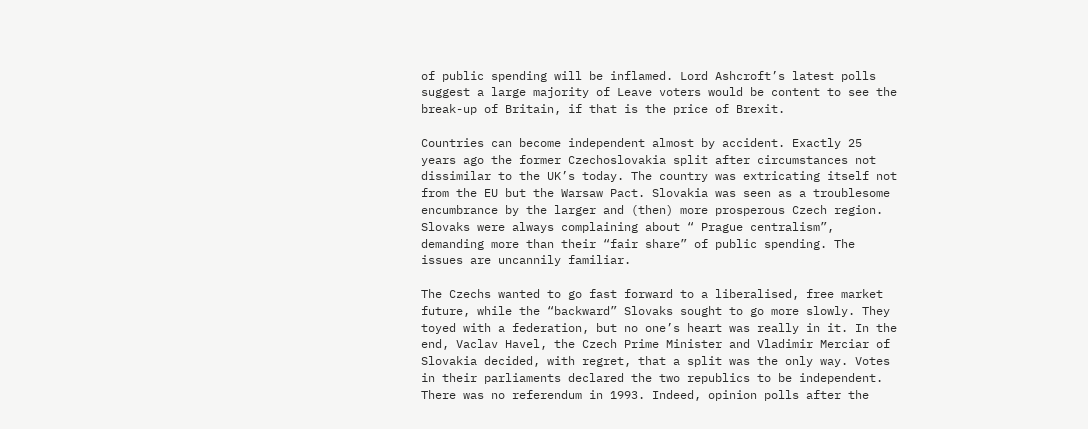of public spending will be inflamed. Lord Ashcroft’s latest polls suggest a large majority of Leave voters would be content to see the break-up of Britain, if that is the price of Brexit.

Countries can become independent almost by accident. Exactly 25 years ago the former Czechoslovakia split after circumstances not dissimilar to the UK’s today. The country was extricating itself not from the EU but the Warsaw Pact. Slovakia was seen as a troublesome encumbrance by the larger and (then) more prosperous Czech region. Slovaks were always complaining about “ Prague centralism”, demanding more than their “fair share” of public spending. The issues are uncannily familiar.

The Czechs wanted to go fast forward to a liberalised, free market future, while the “backward” Slovaks sought to go more slowly. They toyed with a federation, but no one’s heart was really in it. In the end, Vaclav Havel, the Czech Prime Minister and Vladimir Merciar of Slovakia decided, with regret, that a split was the only way. Votes in their parliaments declared the two republics to be independent. There was no referendum in 1993. Indeed, opinion polls after the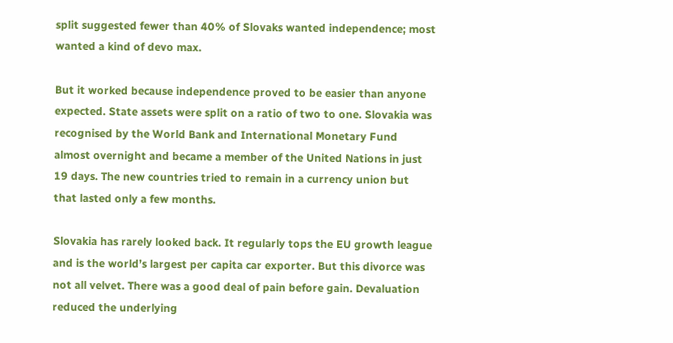split suggested fewer than 40% of Slovaks wanted independence; most wanted a kind of devo max.

But it worked because independence proved to be easier than anyone expected. State assets were split on a ratio of two to one. Slovakia was recognised by the World Bank and International Monetary Fund almost overnight and became a member of the United Nations in just 19 days. The new countries tried to remain in a currency union but that lasted only a few months.

Slovakia has rarely looked back. It regularly tops the EU growth league and is the world’s largest per capita car exporter. But this divorce was not all velvet. There was a good deal of pain before gain. Devaluation reduced the underlying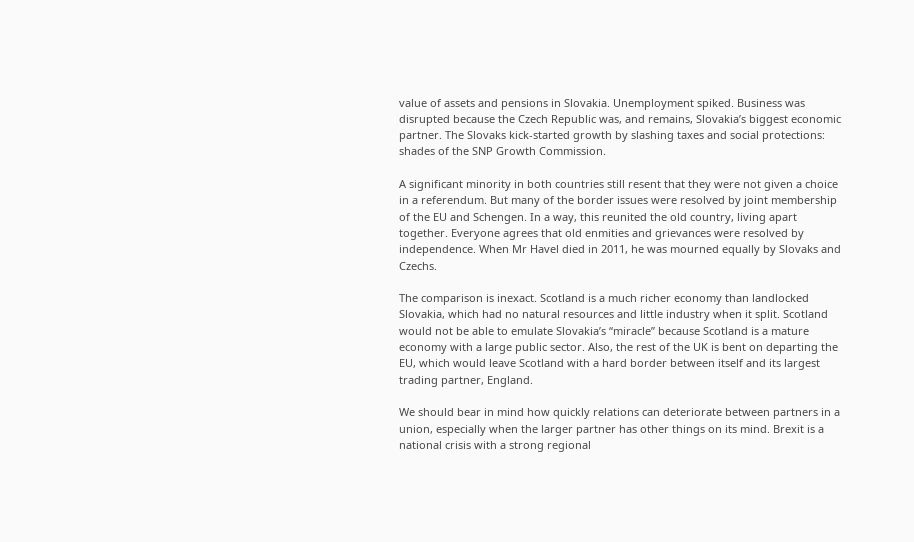value of assets and pensions in Slovakia. Unemployment spiked. Business was disrupted because the Czech Republic was, and remains, Slovakia’s biggest economic partner. The Slovaks kick-started growth by slashing taxes and social protections: shades of the SNP Growth Commission.

A significant minority in both countries still resent that they were not given a choice in a referendum. But many of the border issues were resolved by joint membership of the EU and Schengen. In a way, this reunited the old country, living apart together. Everyone agrees that old enmities and grievances were resolved by independence. When Mr Havel died in 2011, he was mourned equally by Slovaks and Czechs.

The comparison is inexact. Scotland is a much richer economy than landlocked Slovakia, which had no natural resources and little industry when it split. Scotland would not be able to emulate Slovakia’s “miracle” because Scotland is a mature economy with a large public sector. Also, the rest of the UK is bent on departing the EU, which would leave Scotland with a hard border between itself and its largest trading partner, England.

We should bear in mind how quickly relations can deteriorate between partners in a union, especially when the larger partner has other things on its mind. Brexit is a national crisis with a strong regional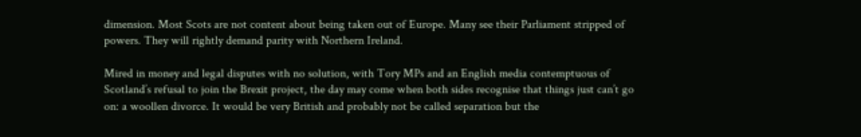dimension. Most Scots are not content about being taken out of Europe. Many see their Parliament stripped of powers. They will rightly demand parity with Northern Ireland.

Mired in money and legal disputes with no solution, with Tory MPs and an English media contemptuous of Scotland’s refusal to join the Brexit project, the day may come when both sides recognise that things just can’t go on: a woollen divorce. It would be very British and probably not be called separation but the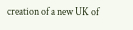creation of a new UK of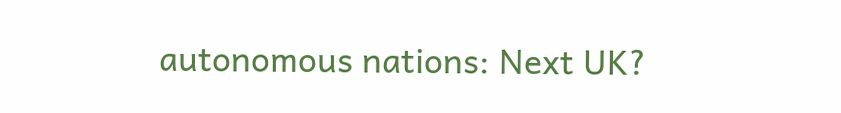autonomous nations: Next UK?